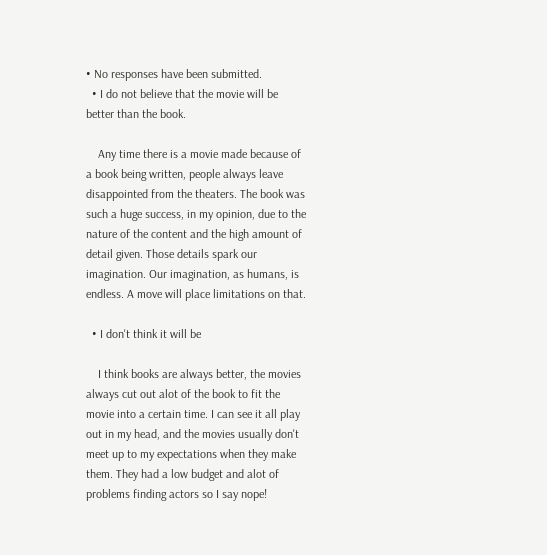• No responses have been submitted.
  • I do not believe that the movie will be better than the book.

    Any time there is a movie made because of a book being written, people always leave disappointed from the theaters. The book was such a huge success, in my opinion, due to the nature of the content and the high amount of detail given. Those details spark our imagination. Our imagination, as humans, is endless. A move will place limitations on that.

  • I don't think it will be

    I think books are always better, the movies always cut out alot of the book to fit the movie into a certain time. I can see it all play out in my head, and the movies usually don't meet up to my expectations when they make them. They had a low budget and alot of problems finding actors so I say nope!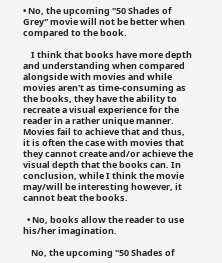• No, the upcoming "50 Shades of Grey" movie will not be better when compared to the book.

    I think that books have more depth and understanding when compared alongside with movies and while movies aren't as time-consuming as the books, they have the ability to recreate a visual experience for the reader in a rather unique manner. Movies fail to achieve that and thus, it is often the case with movies that they cannot create and/or achieve the visual depth that the books can. In conclusion, while I think the movie may/will be interesting however, it cannot beat the books.

  • No, books allow the reader to use his/her imagination.

    No, the upcoming "50 Shades of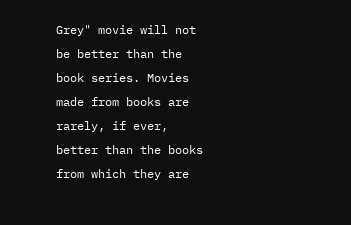Grey" movie will not be better than the book series. Movies made from books are rarely, if ever, better than the books from which they are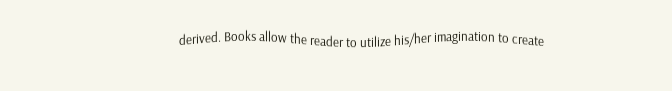derived. Books allow the reader to utilize his/her imagination to create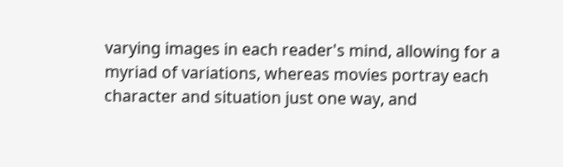varying images in each reader's mind, allowing for a myriad of variations, whereas movies portray each character and situation just one way, and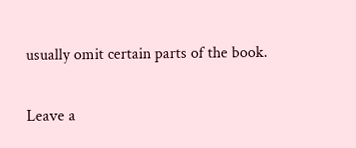usually omit certain parts of the book.

Leave a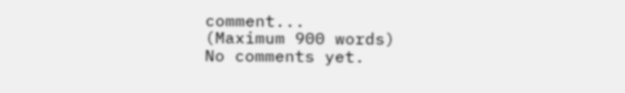comment...
(Maximum 900 words)
No comments yet.